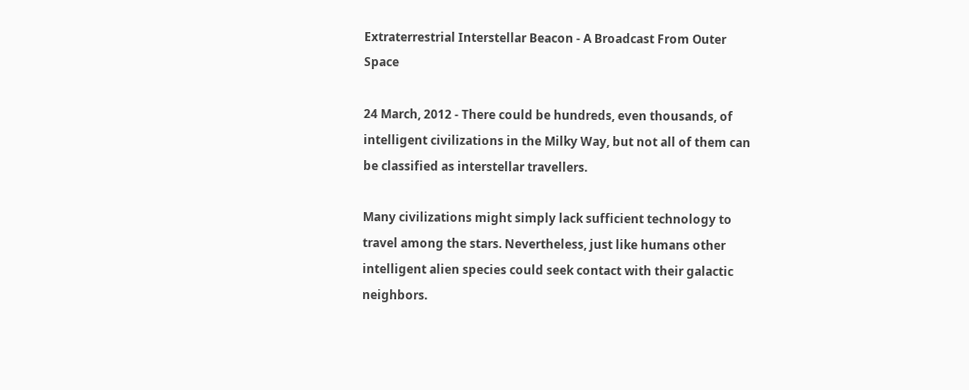Extraterrestrial Interstellar Beacon - A Broadcast From Outer Space

24 March, 2012 - There could be hundreds, even thousands, of intelligent civilizations in the Milky Way, but not all of them can be classified as interstellar travellers.

Many civilizations might simply lack sufficient technology to travel among the stars. Nevertheless, just like humans other intelligent alien species could seek contact with their galactic neighbors.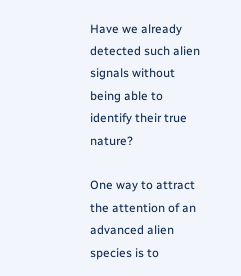Have we already detected such alien signals without being able to identify their true nature?

One way to attract the attention of an advanced alien species is to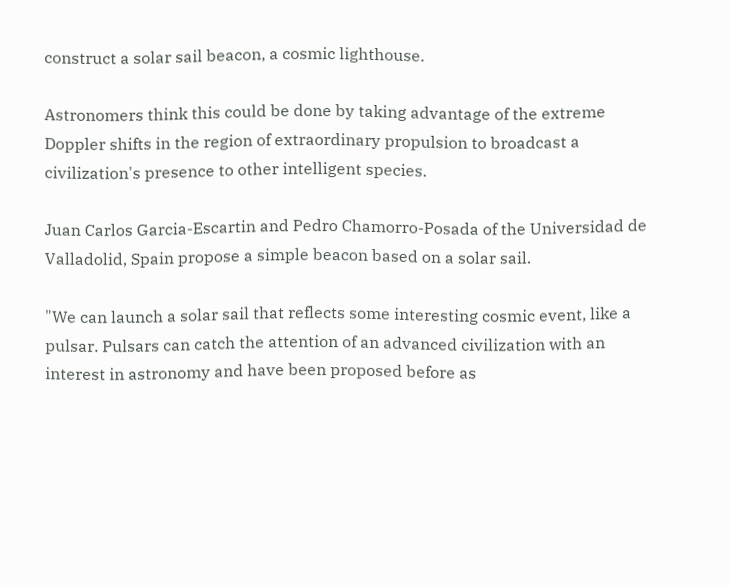construct a solar sail beacon, a cosmic lighthouse.

Astronomers think this could be done by taking advantage of the extreme Doppler shifts in the region of extraordinary propulsion to broadcast a civilization's presence to other intelligent species.

Juan Carlos Garcia-Escartin and Pedro Chamorro-Posada of the Universidad de Valladolid, Spain propose a simple beacon based on a solar sail.

"We can launch a solar sail that reflects some interesting cosmic event, like a pulsar. Pulsars can catch the attention of an advanced civilization with an interest in astronomy and have been proposed before as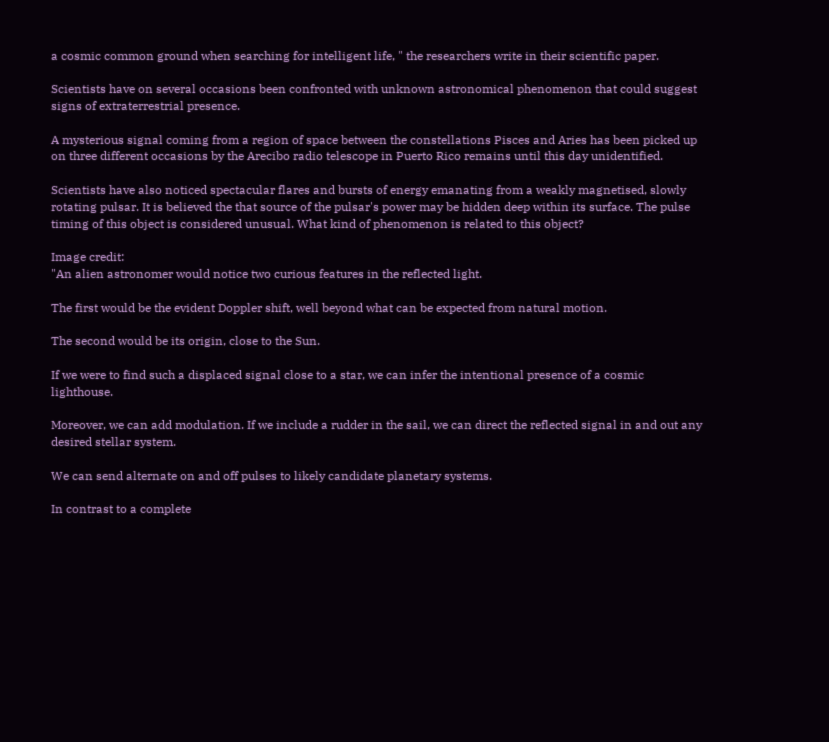a cosmic common ground when searching for intelligent life, " the researchers write in their scientific paper.

Scientists have on several occasions been confronted with unknown astronomical phenomenon that could suggest signs of extraterrestrial presence.

A mysterious signal coming from a region of space between the constellations Pisces and Aries has been picked up on three different occasions by the Arecibo radio telescope in Puerto Rico remains until this day unidentified.

Scientists have also noticed spectacular flares and bursts of energy emanating from a weakly magnetised, slowly rotating pulsar. It is believed the that source of the pulsar's power may be hidden deep within its surface. The pulse timing of this object is considered unusual. What kind of phenomenon is related to this object?

Image credit:
"An alien astronomer would notice two curious features in the reflected light.

The first would be the evident Doppler shift, well beyond what can be expected from natural motion.

The second would be its origin, close to the Sun.

If we were to find such a displaced signal close to a star, we can infer the intentional presence of a cosmic lighthouse.

Moreover, we can add modulation. If we include a rudder in the sail, we can direct the reflected signal in and out any desired stellar system.

We can send alternate on and off pulses to likely candidate planetary systems.

In contrast to a complete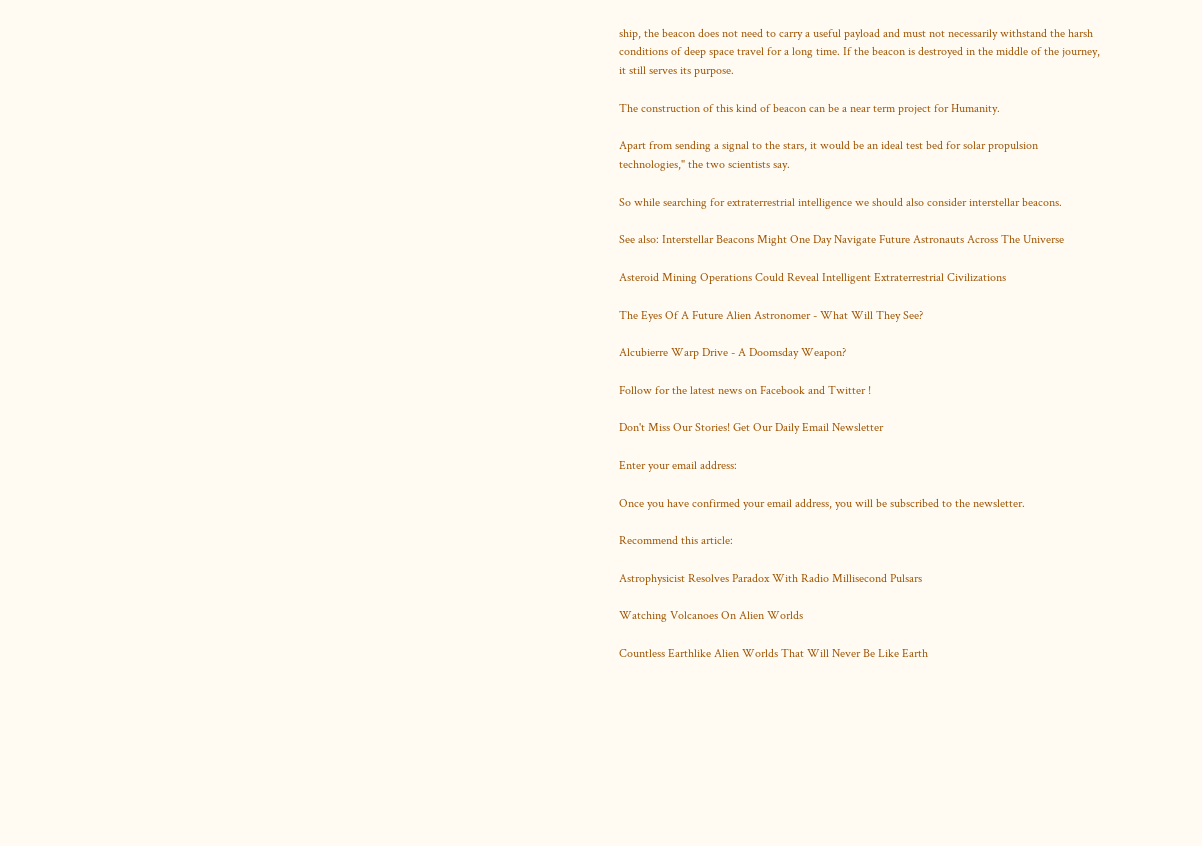ship, the beacon does not need to carry a useful payload and must not necessarily withstand the harsh conditions of deep space travel for a long time. If the beacon is destroyed in the middle of the journey, it still serves its purpose.

The construction of this kind of beacon can be a near term project for Humanity.

Apart from sending a signal to the stars, it would be an ideal test bed for solar propulsion technologies," the two scientists say.

So while searching for extraterrestrial intelligence we should also consider interstellar beacons.

See also: Interstellar Beacons Might One Day Navigate Future Astronauts Across The Universe

Asteroid Mining Operations Could Reveal Intelligent Extraterrestrial Civilizations

The Eyes Of A Future Alien Astronomer - What Will They See?

Alcubierre Warp Drive - A Doomsday Weapon?

Follow for the latest news on Facebook and Twitter !

Don't Miss Our Stories! Get Our Daily Email Newsletter

Enter your email address:

Once you have confirmed your email address, you will be subscribed to the newsletter.

Recommend this article:

Astrophysicist Resolves Paradox With Radio Millisecond Pulsars

Watching Volcanoes On Alien Worlds

Countless Earthlike Alien Worlds That Will Never Be Like Earth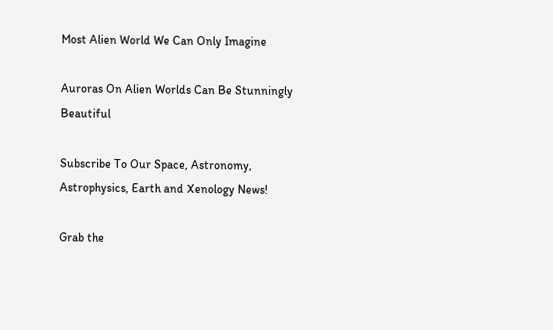Most Alien World We Can Only Imagine

Auroras On Alien Worlds Can Be Stunningly Beautiful

Subscribe To Our Space, Astronomy, Astrophysics, Earth and Xenology News!

Grab the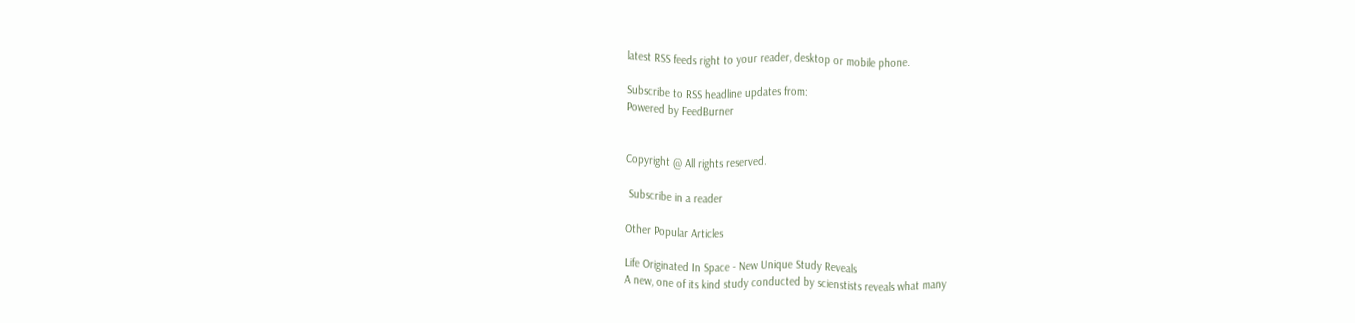latest RSS feeds right to your reader, desktop or mobile phone.

Subscribe to RSS headline updates from:
Powered by FeedBurner


Copyright @ All rights reserved.

 Subscribe in a reader

Other Popular Articles

Life Originated In Space - New Unique Study Reveals
A new, one of its kind study conducted by scienstists reveals what many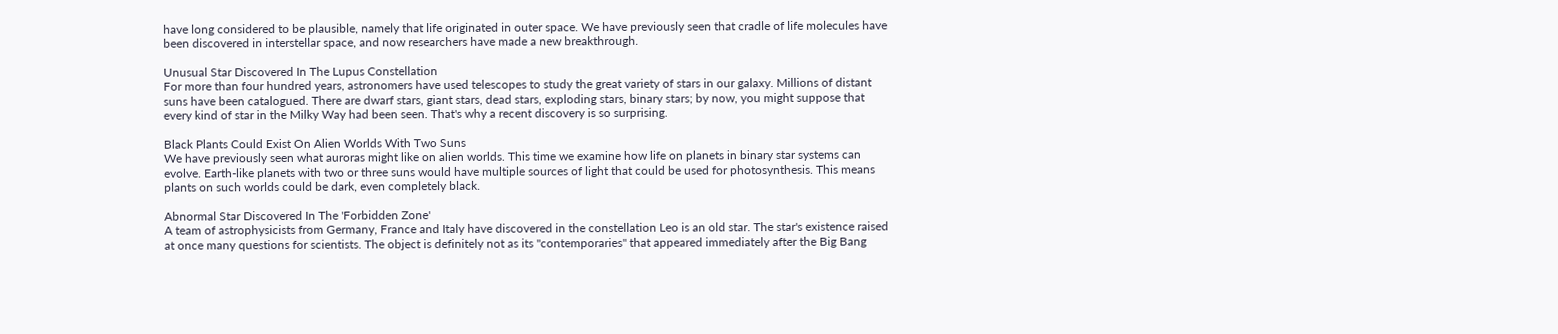have long considered to be plausible, namely that life originated in outer space. We have previously seen that cradle of life molecules have been discovered in interstellar space, and now researchers have made a new breakthrough.

Unusual Star Discovered In The Lupus Constellation
For more than four hundred years, astronomers have used telescopes to study the great variety of stars in our galaxy. Millions of distant suns have been catalogued. There are dwarf stars, giant stars, dead stars, exploding stars, binary stars; by now, you might suppose that every kind of star in the Milky Way had been seen. That's why a recent discovery is so surprising.

Black Plants Could Exist On Alien Worlds With Two Suns
We have previously seen what auroras might like on alien worlds. This time we examine how life on planets in binary star systems can evolve. Earth-like planets with two or three suns would have multiple sources of light that could be used for photosynthesis. This means plants on such worlds could be dark, even completely black.

Abnormal Star Discovered In The 'Forbidden Zone'
A team of astrophysicists from Germany, France and Italy have discovered in the constellation Leo is an old star. The star's existence raised at once many questions for scientists. The object is definitely not as its "contemporaries" that appeared immediately after the Big Bang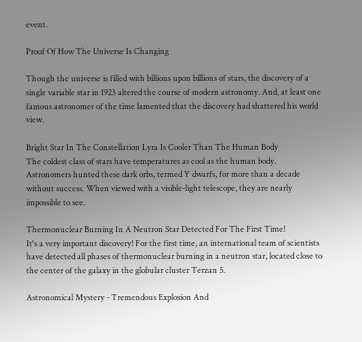event.

Proof Of How The Universe Is Changing

Though the universe is filled with billions upon billions of stars, the discovery of a single variable star in 1923 altered the course of modern astronomy. And, at least one famous astronomer of the time lamented that the discovery had shattered his world view.

Bright Star In The Constellation Lyra Is Cooler Than The Human Body
The coldest class of stars have temperatures as cool as the human body. Astronomers hunted these dark orbs, termed Y dwarfs, for more than a decade without success. When viewed with a visible-light telescope, they are nearly impossible to see.

Thermonuclear Burning In A Neutron Star Detected For The First Time!
It's a very important discovery! For the first time, an international team of scientists have detected all phases of thermonuclear burning in a neutron star, located close to the center of the galaxy in the globular cluster Terzan 5.

Astronomical Mystery - Tremendous Explosion And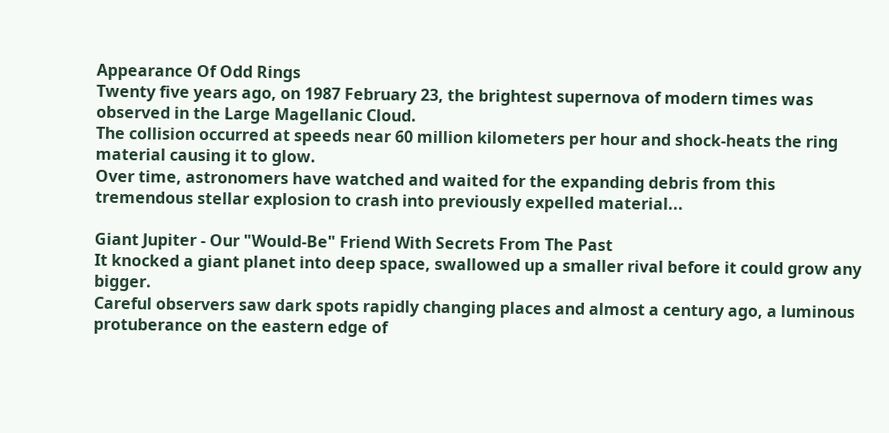Appearance Of Odd Rings
Twenty five years ago, on 1987 February 23, the brightest supernova of modern times was observed in the Large Magellanic Cloud.
The collision occurred at speeds near 60 million kilometers per hour and shock-heats the ring material causing it to glow.
Over time, astronomers have watched and waited for the expanding debris from this tremendous stellar explosion to crash into previously expelled material...

Giant Jupiter - Our "Would-Be" Friend With Secrets From The Past
It knocked a giant planet into deep space, swallowed up a smaller rival before it could grow any bigger.
Careful observers saw dark spots rapidly changing places and almost a century ago, a luminous protuberance on the eastern edge of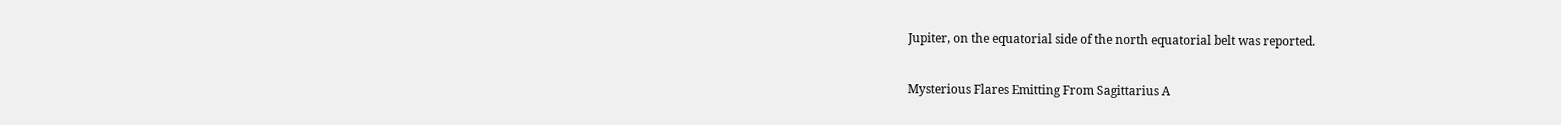Jupiter, on the equatorial side of the north equatorial belt was reported.

Mysterious Flares Emitting From Sagittarius A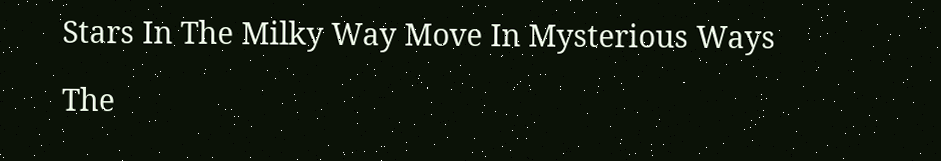Stars In The Milky Way Move In Mysterious Ways

The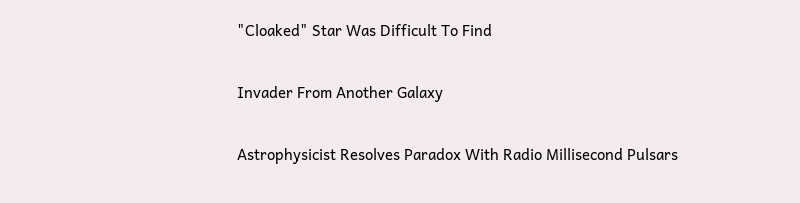"Cloaked" Star Was Difficult To Find

Invader From Another Galaxy

Astrophysicist Resolves Paradox With Radio Millisecond Pulsars